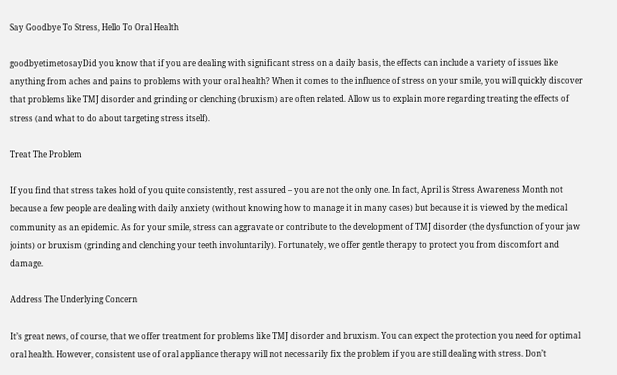Say Goodbye To Stress, Hello To Oral Health

goodbyetimetosayDid you know that if you are dealing with significant stress on a daily basis, the effects can include a variety of issues like anything from aches and pains to problems with your oral health? When it comes to the influence of stress on your smile, you will quickly discover that problems like TMJ disorder and grinding or clenching (bruxism) are often related. Allow us to explain more regarding treating the effects of stress (and what to do about targeting stress itself).

Treat The Problem

If you find that stress takes hold of you quite consistently, rest assured – you are not the only one. In fact, April is Stress Awareness Month not because a few people are dealing with daily anxiety (without knowing how to manage it in many cases) but because it is viewed by the medical community as an epidemic. As for your smile, stress can aggravate or contribute to the development of TMJ disorder (the dysfunction of your jaw joints) or bruxism (grinding and clenching your teeth involuntarily). Fortunately, we offer gentle therapy to protect you from discomfort and damage.

Address The Underlying Concern

It’s great news, of course, that we offer treatment for problems like TMJ disorder and bruxism. You can expect the protection you need for optimal oral health. However, consistent use of oral appliance therapy will not necessarily fix the problem if you are still dealing with stress. Don’t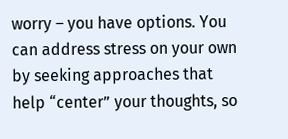worry – you have options. You can address stress on your own by seeking approaches that help “center” your thoughts, so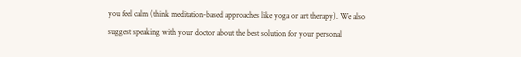you feel calm (think meditation-based approaches like yoga or art therapy). We also suggest speaking with your doctor about the best solution for your personal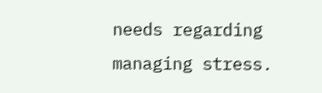needs regarding managing stress.